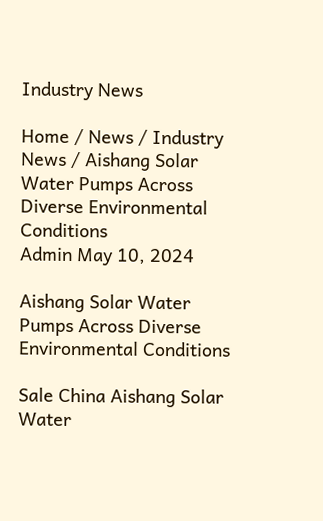Industry News

Home / News / Industry News / Aishang Solar Water Pumps Across Diverse Environmental Conditions
Admin May 10, 2024

Aishang Solar Water Pumps Across Diverse Environmental Conditions

Sale China Aishang Solar Water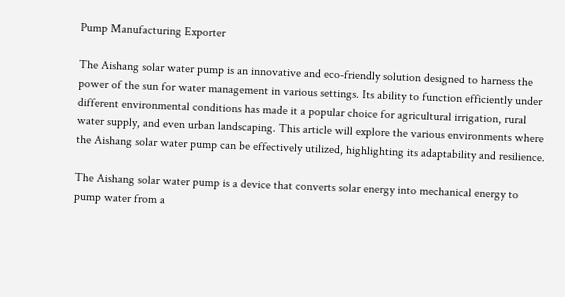Pump Manufacturing Exporter

The Aishang solar water pump is an innovative and eco-friendly solution designed to harness the power of the sun for water management in various settings. Its ability to function efficiently under different environmental conditions has made it a popular choice for agricultural irrigation, rural water supply, and even urban landscaping. This article will explore the various environments where the Aishang solar water pump can be effectively utilized, highlighting its adaptability and resilience.

The Aishang solar water pump is a device that converts solar energy into mechanical energy to pump water from a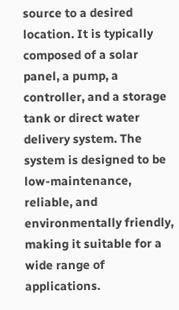source to a desired location. It is typically composed of a solar panel, a pump, a controller, and a storage tank or direct water delivery system. The system is designed to be low-maintenance, reliable, and environmentally friendly, making it suitable for a wide range of applications.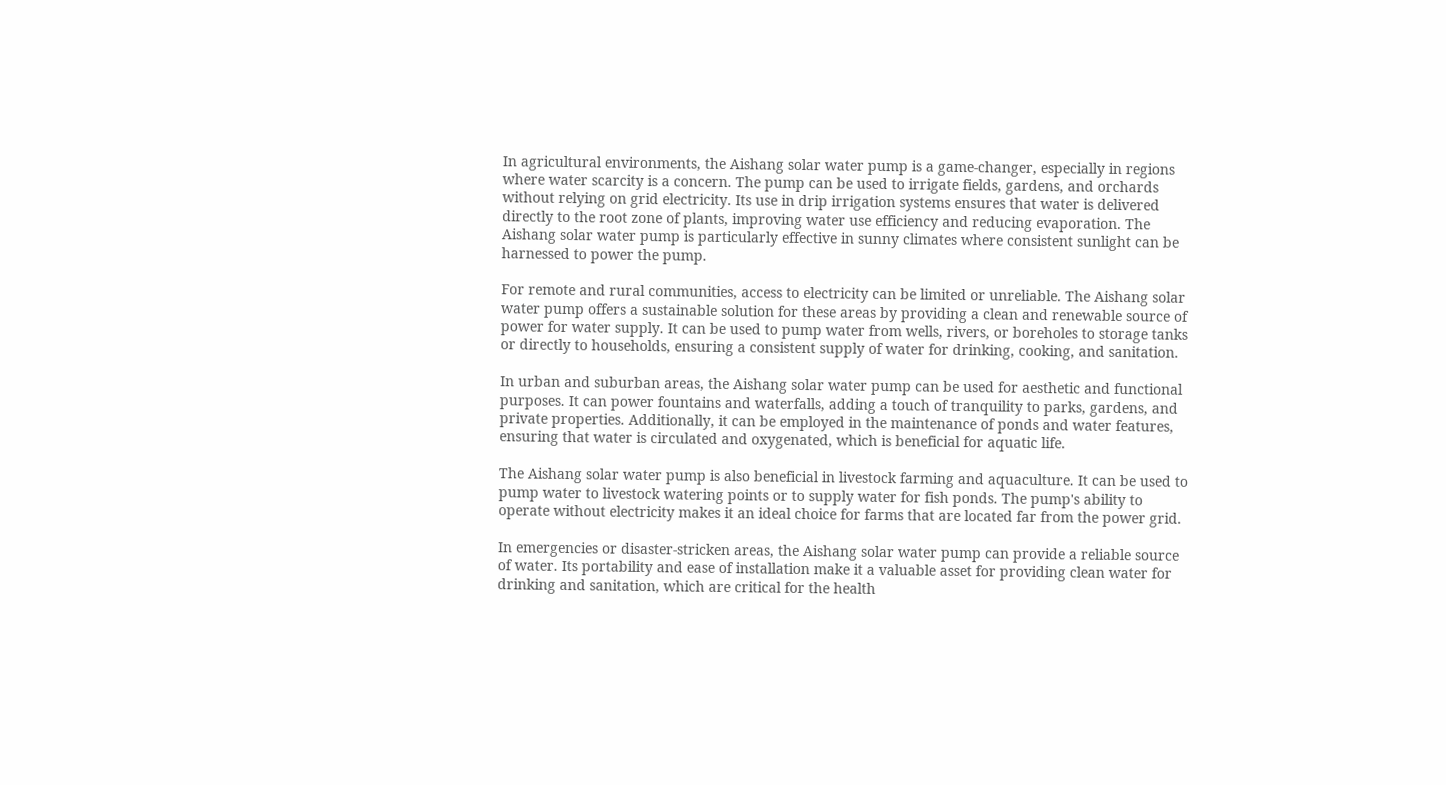In agricultural environments, the Aishang solar water pump is a game-changer, especially in regions where water scarcity is a concern. The pump can be used to irrigate fields, gardens, and orchards without relying on grid electricity. Its use in drip irrigation systems ensures that water is delivered directly to the root zone of plants, improving water use efficiency and reducing evaporation. The Aishang solar water pump is particularly effective in sunny climates where consistent sunlight can be harnessed to power the pump.

For remote and rural communities, access to electricity can be limited or unreliable. The Aishang solar water pump offers a sustainable solution for these areas by providing a clean and renewable source of power for water supply. It can be used to pump water from wells, rivers, or boreholes to storage tanks or directly to households, ensuring a consistent supply of water for drinking, cooking, and sanitation.

In urban and suburban areas, the Aishang solar water pump can be used for aesthetic and functional purposes. It can power fountains and waterfalls, adding a touch of tranquility to parks, gardens, and private properties. Additionally, it can be employed in the maintenance of ponds and water features, ensuring that water is circulated and oxygenated, which is beneficial for aquatic life.

The Aishang solar water pump is also beneficial in livestock farming and aquaculture. It can be used to pump water to livestock watering points or to supply water for fish ponds. The pump's ability to operate without electricity makes it an ideal choice for farms that are located far from the power grid.

In emergencies or disaster-stricken areas, the Aishang solar water pump can provide a reliable source of water. Its portability and ease of installation make it a valuable asset for providing clean water for drinking and sanitation, which are critical for the health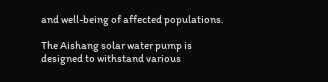and well-being of affected populations.

The Aishang solar water pump is designed to withstand various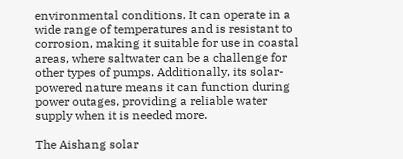environmental conditions. It can operate in a wide range of temperatures and is resistant to corrosion, making it suitable for use in coastal areas, where saltwater can be a challenge for other types of pumps. Additionally, its solar-powered nature means it can function during power outages, providing a reliable water supply when it is needed more.

The Aishang solar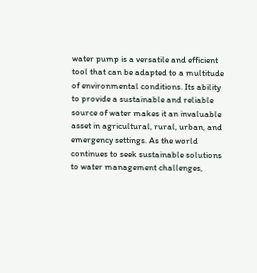water pump is a versatile and efficient tool that can be adapted to a multitude of environmental conditions. Its ability to provide a sustainable and reliable source of water makes it an invaluable asset in agricultural, rural, urban, and emergency settings. As the world continues to seek sustainable solutions to water management challenges,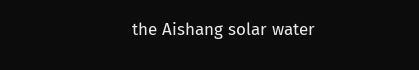the Aishang solar water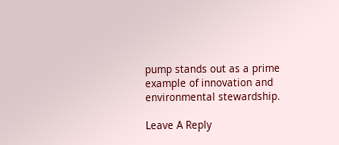pump stands out as a prime example of innovation and environmental stewardship.

Leave A Reply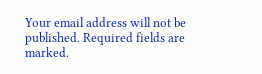Your email address will not be published. Required fields are marked.